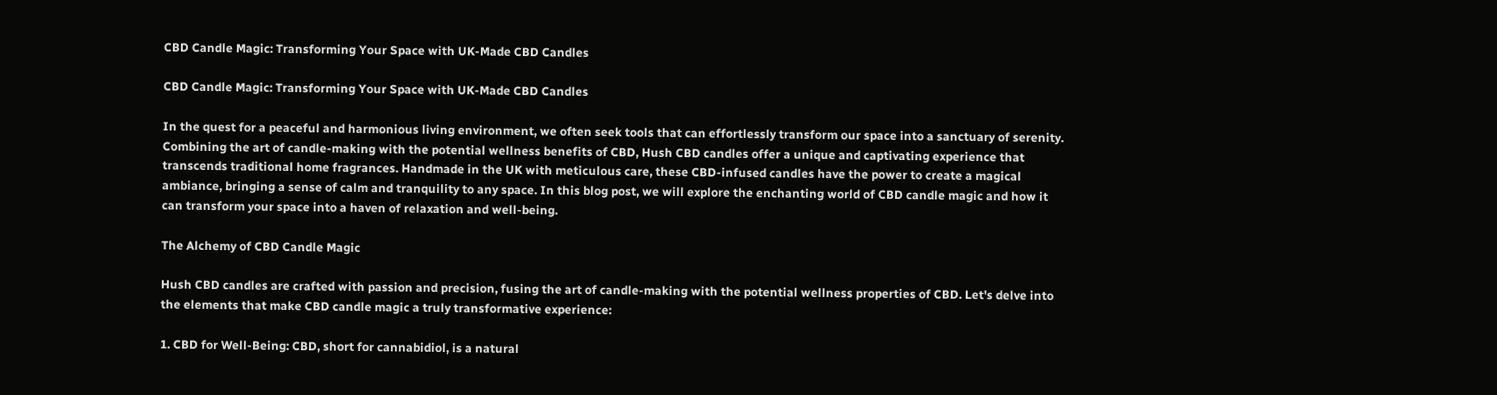CBD Candle Magic: Transforming Your Space with UK-Made CBD Candles

CBD Candle Magic: Transforming Your Space with UK-Made CBD Candles

In the quest for a peaceful and harmonious living environment, we often seek tools that can effortlessly transform our space into a sanctuary of serenity. Combining the art of candle-making with the potential wellness benefits of CBD, Hush CBD candles offer a unique and captivating experience that transcends traditional home fragrances. Handmade in the UK with meticulous care, these CBD-infused candles have the power to create a magical ambiance, bringing a sense of calm and tranquility to any space. In this blog post, we will explore the enchanting world of CBD candle magic and how it can transform your space into a haven of relaxation and well-being.

The Alchemy of CBD Candle Magic

Hush CBD candles are crafted with passion and precision, fusing the art of candle-making with the potential wellness properties of CBD. Let's delve into the elements that make CBD candle magic a truly transformative experience:

1. CBD for Well-Being: CBD, short for cannabidiol, is a natural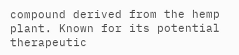compound derived from the hemp plant. Known for its potential therapeutic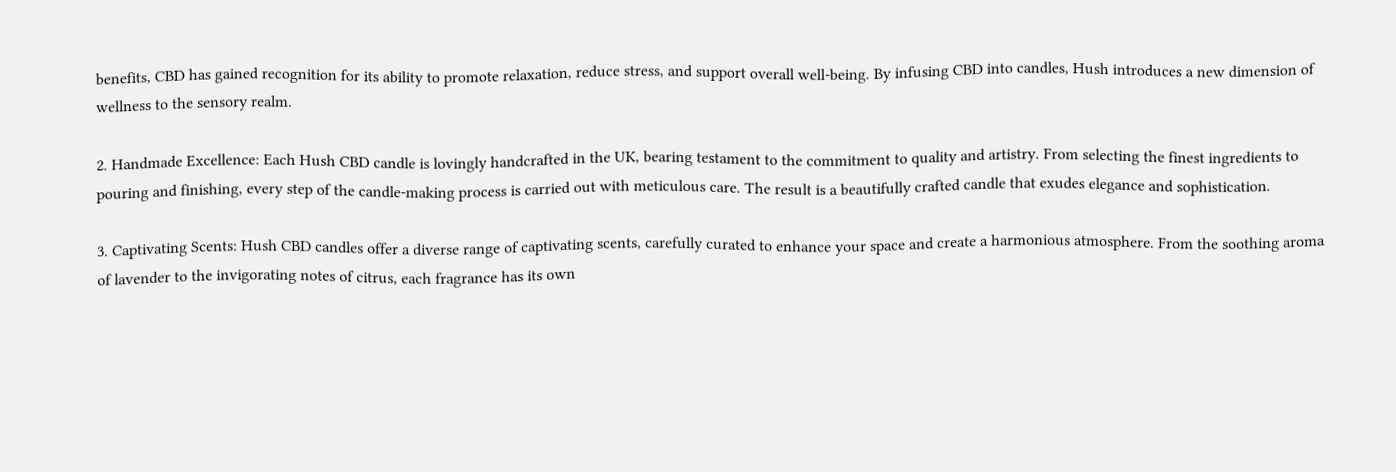benefits, CBD has gained recognition for its ability to promote relaxation, reduce stress, and support overall well-being. By infusing CBD into candles, Hush introduces a new dimension of wellness to the sensory realm.

2. Handmade Excellence: Each Hush CBD candle is lovingly handcrafted in the UK, bearing testament to the commitment to quality and artistry. From selecting the finest ingredients to pouring and finishing, every step of the candle-making process is carried out with meticulous care. The result is a beautifully crafted candle that exudes elegance and sophistication.

3. Captivating Scents: Hush CBD candles offer a diverse range of captivating scents, carefully curated to enhance your space and create a harmonious atmosphere. From the soothing aroma of lavender to the invigorating notes of citrus, each fragrance has its own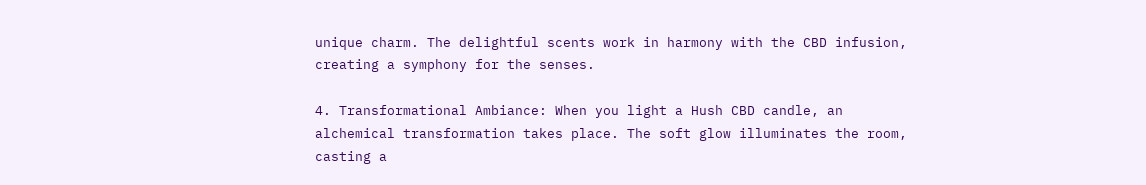unique charm. The delightful scents work in harmony with the CBD infusion, creating a symphony for the senses.

4. Transformational Ambiance: When you light a Hush CBD candle, an alchemical transformation takes place. The soft glow illuminates the room, casting a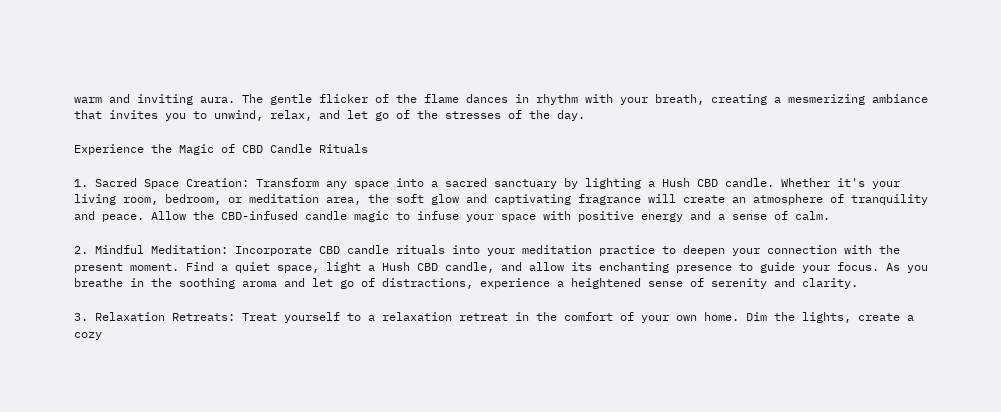warm and inviting aura. The gentle flicker of the flame dances in rhythm with your breath, creating a mesmerizing ambiance that invites you to unwind, relax, and let go of the stresses of the day.

Experience the Magic of CBD Candle Rituals

1. Sacred Space Creation: Transform any space into a sacred sanctuary by lighting a Hush CBD candle. Whether it's your living room, bedroom, or meditation area, the soft glow and captivating fragrance will create an atmosphere of tranquility and peace. Allow the CBD-infused candle magic to infuse your space with positive energy and a sense of calm.

2. Mindful Meditation: Incorporate CBD candle rituals into your meditation practice to deepen your connection with the present moment. Find a quiet space, light a Hush CBD candle, and allow its enchanting presence to guide your focus. As you breathe in the soothing aroma and let go of distractions, experience a heightened sense of serenity and clarity.

3. Relaxation Retreats: Treat yourself to a relaxation retreat in the comfort of your own home. Dim the lights, create a cozy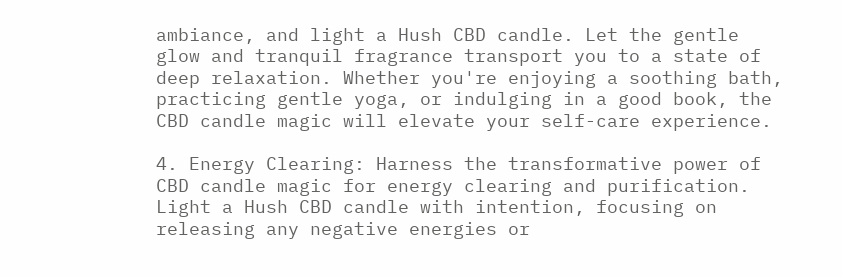ambiance, and light a Hush CBD candle. Let the gentle glow and tranquil fragrance transport you to a state of deep relaxation. Whether you're enjoying a soothing bath, practicing gentle yoga, or indulging in a good book, the CBD candle magic will elevate your self-care experience.

4. Energy Clearing: Harness the transformative power of CBD candle magic for energy clearing and purification. Light a Hush CBD candle with intention, focusing on releasing any negative energies or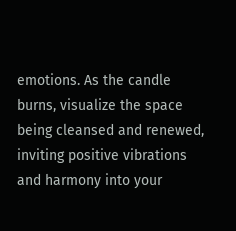emotions. As the candle burns, visualize the space being cleansed and renewed, inviting positive vibrations and harmony into your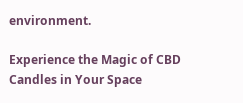environment.

Experience the Magic of CBD Candles in Your Space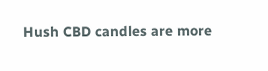Hush CBD candles are more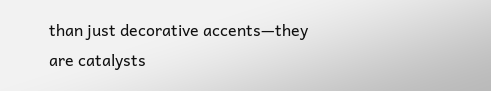than just decorative accents—they are catalysts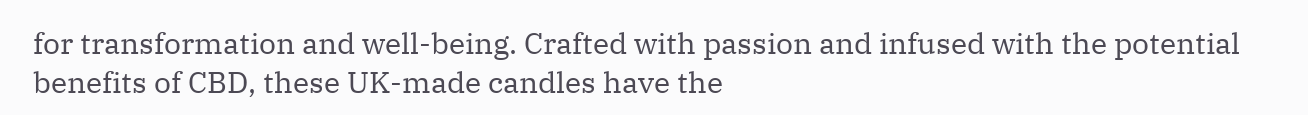for transformation and well-being. Crafted with passion and infused with the potential benefits of CBD, these UK-made candles have the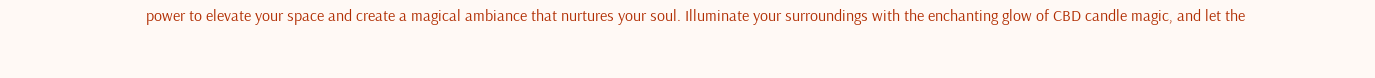power to elevate your space and create a magical ambiance that nurtures your soul. Illuminate your surroundings with the enchanting glow of CBD candle magic, and let the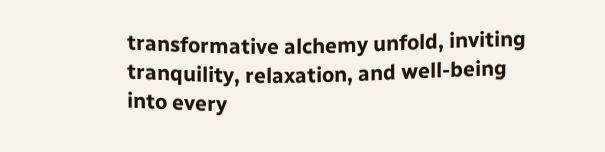transformative alchemy unfold, inviting tranquility, relaxation, and well-being into every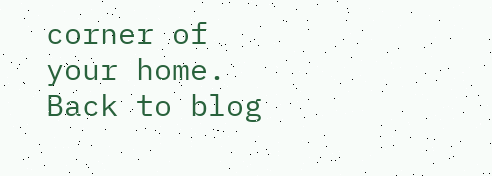corner of your home.
Back to blog